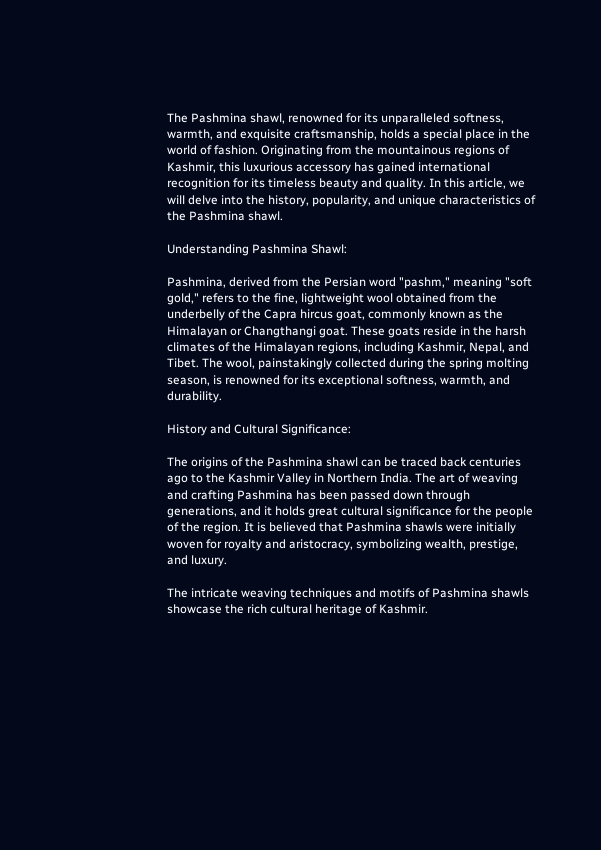The Pashmina shawl, renowned for its unparalleled softness, warmth, and exquisite craftsmanship, holds a special place in the world of fashion. Originating from the mountainous regions of Kashmir, this luxurious accessory has gained international recognition for its timeless beauty and quality. In this article, we will delve into the history, popularity, and unique characteristics of the Pashmina shawl.

Understanding Pashmina Shawl:

Pashmina, derived from the Persian word "pashm," meaning "soft gold," refers to the fine, lightweight wool obtained from the underbelly of the Capra hircus goat, commonly known as the Himalayan or Changthangi goat. These goats reside in the harsh climates of the Himalayan regions, including Kashmir, Nepal, and Tibet. The wool, painstakingly collected during the spring molting season, is renowned for its exceptional softness, warmth, and durability.

History and Cultural Significance:

The origins of the Pashmina shawl can be traced back centuries ago to the Kashmir Valley in Northern India. The art of weaving and crafting Pashmina has been passed down through generations, and it holds great cultural significance for the people of the region. It is believed that Pashmina shawls were initially woven for royalty and aristocracy, symbolizing wealth, prestige, and luxury.

The intricate weaving techniques and motifs of Pashmina shawls showcase the rich cultural heritage of Kashmir.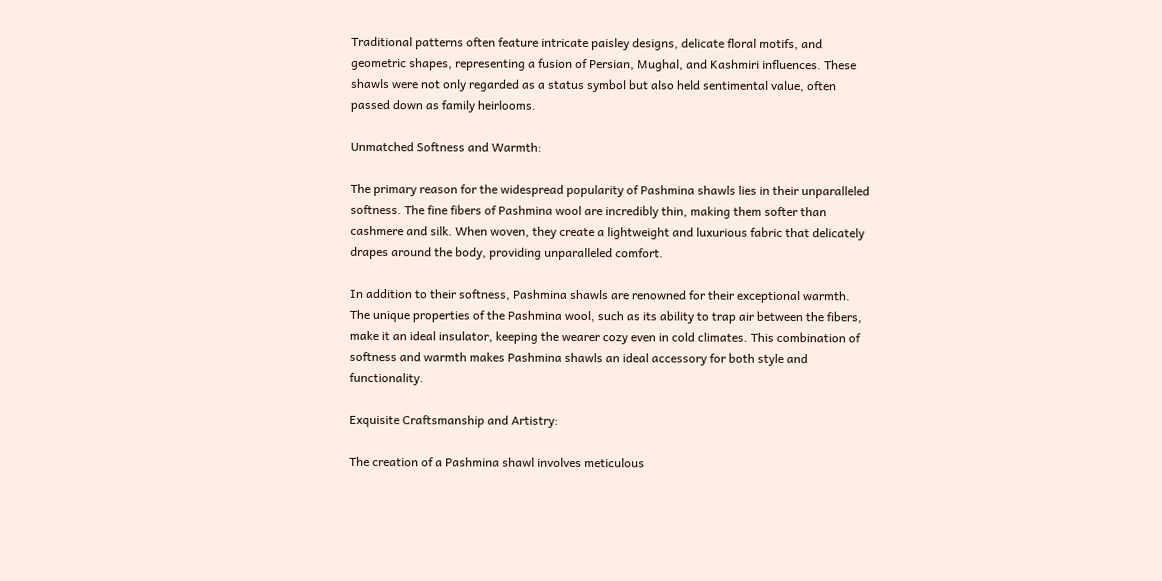Traditional patterns often feature intricate paisley designs, delicate floral motifs, and geometric shapes, representing a fusion of Persian, Mughal, and Kashmiri influences. These shawls were not only regarded as a status symbol but also held sentimental value, often passed down as family heirlooms.

Unmatched Softness and Warmth:

The primary reason for the widespread popularity of Pashmina shawls lies in their unparalleled softness. The fine fibers of Pashmina wool are incredibly thin, making them softer than cashmere and silk. When woven, they create a lightweight and luxurious fabric that delicately drapes around the body, providing unparalleled comfort.

In addition to their softness, Pashmina shawls are renowned for their exceptional warmth. The unique properties of the Pashmina wool, such as its ability to trap air between the fibers, make it an ideal insulator, keeping the wearer cozy even in cold climates. This combination of softness and warmth makes Pashmina shawls an ideal accessory for both style and functionality.

Exquisite Craftsmanship and Artistry:

The creation of a Pashmina shawl involves meticulous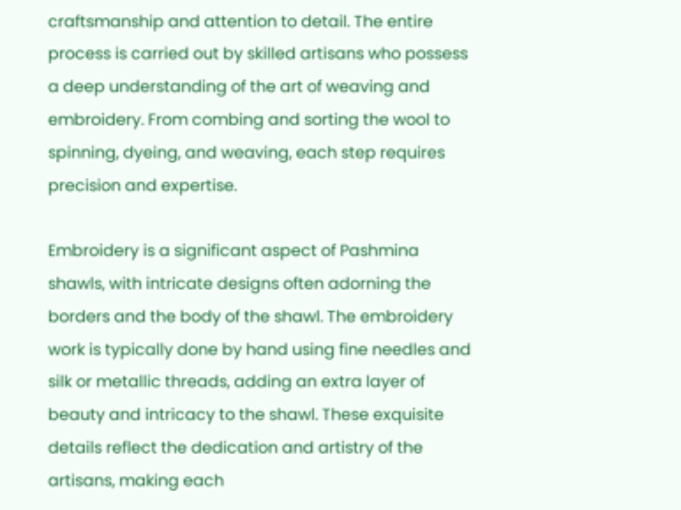craftsmanship and attention to detail. The entire process is carried out by skilled artisans who possess a deep understanding of the art of weaving and embroidery. From combing and sorting the wool to spinning, dyeing, and weaving, each step requires precision and expertise.

Embroidery is a significant aspect of Pashmina shawls, with intricate designs often adorning the borders and the body of the shawl. The embroidery work is typically done by hand using fine needles and silk or metallic threads, adding an extra layer of beauty and intricacy to the shawl. These exquisite details reflect the dedication and artistry of the artisans, making each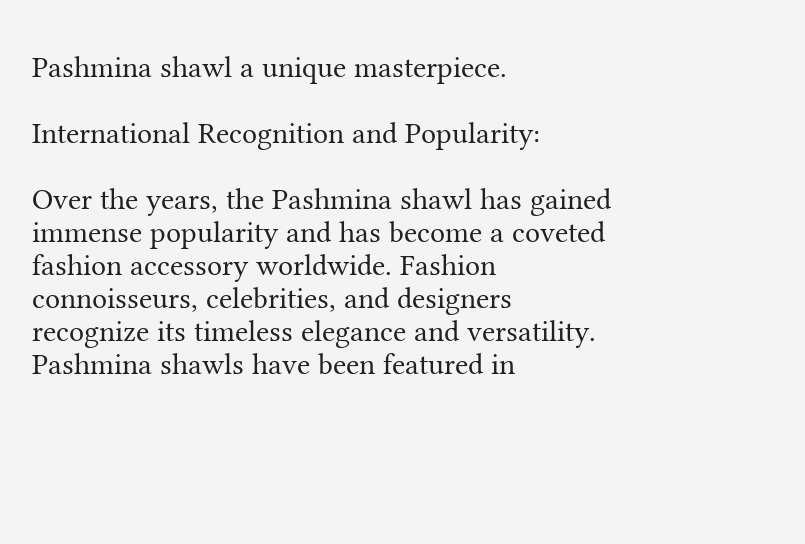Pashmina shawl a unique masterpiece.

International Recognition and Popularity:

Over the years, the Pashmina shawl has gained immense popularity and has become a coveted fashion accessory worldwide. Fashion connoisseurs, celebrities, and designers recognize its timeless elegance and versatility. Pashmina shawls have been featured in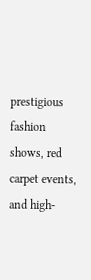prestigious fashion shows, red carpet events, and high-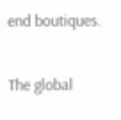end boutiques.

The global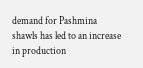demand for Pashmina shawls has led to an increase in production